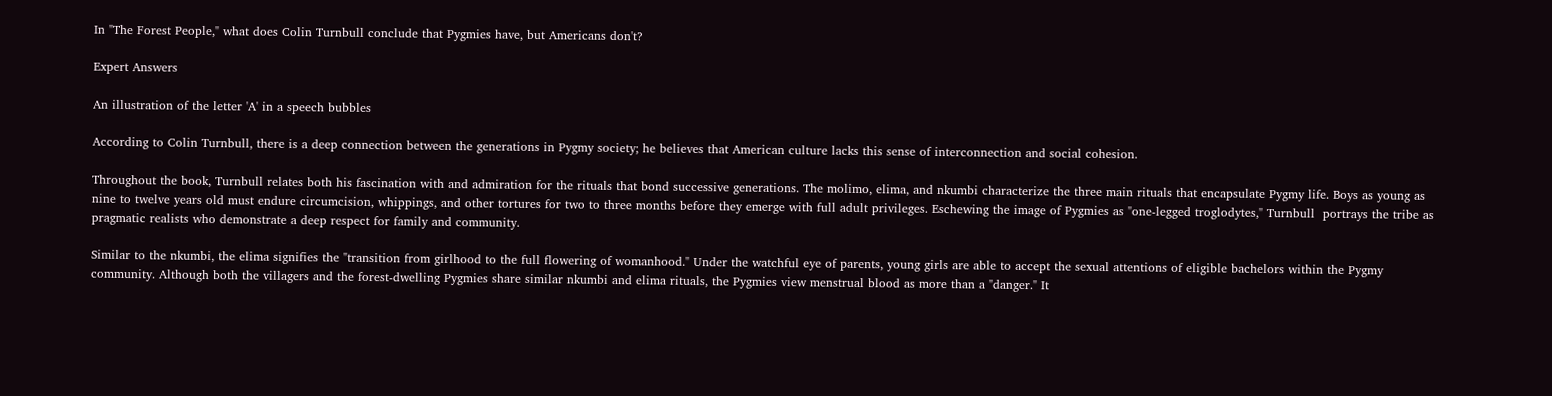In "The Forest People," what does Colin Turnbull conclude that Pygmies have, but Americans don't?

Expert Answers

An illustration of the letter 'A' in a speech bubbles

According to Colin Turnbull, there is a deep connection between the generations in Pygmy society; he believes that American culture lacks this sense of interconnection and social cohesion.

Throughout the book, Turnbull relates both his fascination with and admiration for the rituals that bond successive generations. The molimo, elima, and nkumbi characterize the three main rituals that encapsulate Pygmy life. Boys as young as nine to twelve years old must endure circumcision, whippings, and other tortures for two to three months before they emerge with full adult privileges. Eschewing the image of Pygmies as "one-legged troglodytes," Turnbull  portrays the tribe as pragmatic realists who demonstrate a deep respect for family and community.

Similar to the nkumbi, the elima signifies the "transition from girlhood to the full flowering of womanhood." Under the watchful eye of parents, young girls are able to accept the sexual attentions of eligible bachelors within the Pygmy community. Although both the villagers and the forest-dwelling Pygmies share similar nkumbi and elima rituals, the Pygmies view menstrual blood as more than a "danger." It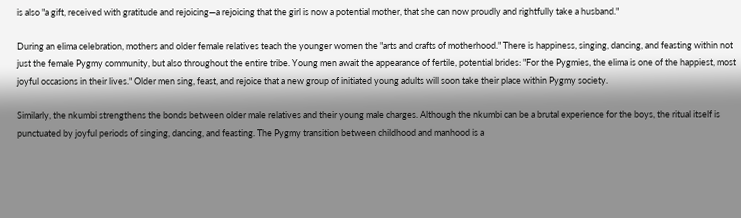is also "a gift, received with gratitude and rejoicing—a rejoicing that the girl is now a potential mother, that she can now proudly and rightfully take a husband."

During an elima celebration, mothers and older female relatives teach the younger women the "arts and crafts of motherhood." There is happiness, singing, dancing, and feasting within not just the female Pygmy community, but also throughout the entire tribe. Young men await the appearance of fertile, potential brides: "For the Pygmies, the elima is one of the happiest, most joyful occasions in their lives." Older men sing, feast, and rejoice that a new group of initiated young adults will soon take their place within Pygmy society.

Similarly, the nkumbi strengthens the bonds between older male relatives and their young male charges. Although the nkumbi can be a brutal experience for the boys, the ritual itself is punctuated by joyful periods of singing, dancing, and feasting. The Pygmy transition between childhood and manhood is a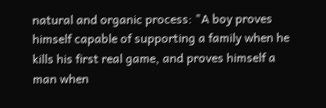natural and organic process: "A boy proves himself capable of supporting a family when he kills his first real game, and proves himself a man when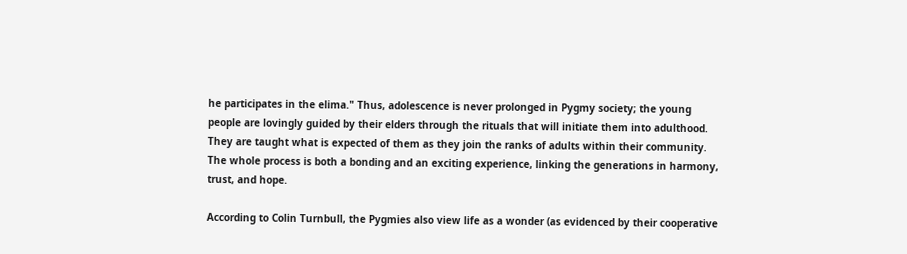he participates in the elima." Thus, adolescence is never prolonged in Pygmy society; the young people are lovingly guided by their elders through the rituals that will initiate them into adulthood. They are taught what is expected of them as they join the ranks of adults within their community. The whole process is both a bonding and an exciting experience, linking the generations in harmony, trust, and hope.

According to Colin Turnbull, the Pygmies also view life as a wonder (as evidenced by their cooperative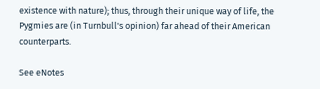existence with nature); thus, through their unique way of life, the Pygmies are (in Turnbull's opinion) far ahead of their American counterparts.

See eNotes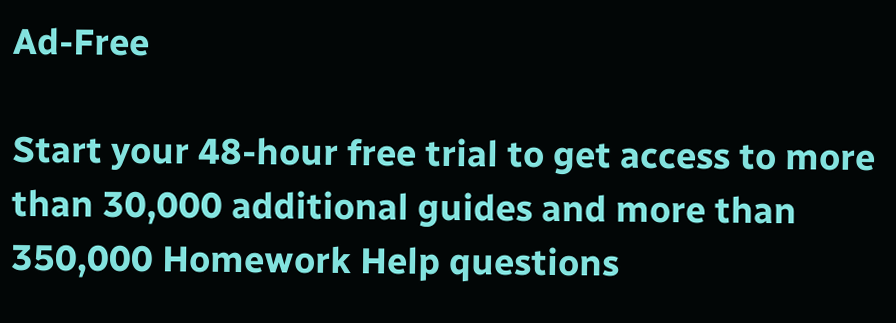Ad-Free

Start your 48-hour free trial to get access to more than 30,000 additional guides and more than 350,000 Homework Help questions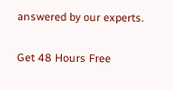answered by our experts.

Get 48 Hours Free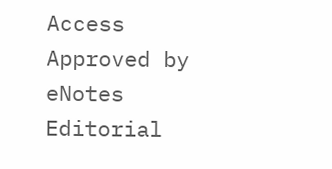Access
Approved by eNotes Editorial